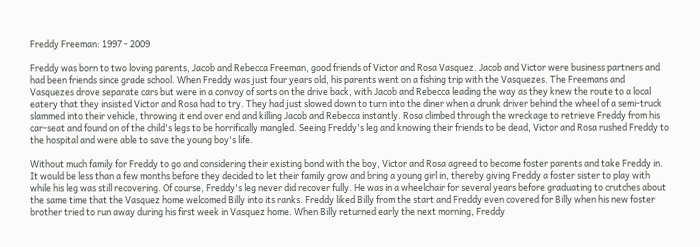Freddy Freeman: 1997 - 2009

Freddy was born to two loving parents, Jacob and Rebecca Freeman, good friends of Victor and Rosa Vasquez. Jacob and Victor were business partners and had been friends since grade school. When Freddy was just four years old, his parents went on a fishing trip with the Vasquezes. The Freemans and Vasquezes drove separate cars but were in a convoy of sorts on the drive back, with Jacob and Rebecca leading the way as they knew the route to a local eatery that they insisted Victor and Rosa had to try. They had just slowed down to turn into the diner when a drunk driver behind the wheel of a semi-truck slammed into their vehicle, throwing it end over end and killing Jacob and Rebecca instantly. Rosa climbed through the wreckage to retrieve Freddy from his car-seat and found on of the child's legs to be horrifically mangled. Seeing Freddy's leg and knowing their friends to be dead, Victor and Rosa rushed Freddy to the hospital and were able to save the young boy's life.

Without much family for Freddy to go and considering their existing bond with the boy, Victor and Rosa agreed to become foster parents and take Freddy in. It would be less than a few months before they decided to let their family grow and bring a young girl in, thereby giving Freddy a foster sister to play with while his leg was still recovering. Of course, Freddy's leg never did recover fully. He was in a wheelchair for several years before graduating to crutches about the same time that the Vasquez home welcomed Billy into its ranks. Freddy liked Billy from the start and Freddy even covered for Billy when his new foster brother tried to run away during his first week in Vasquez home. When Billy returned early the next morning, Freddy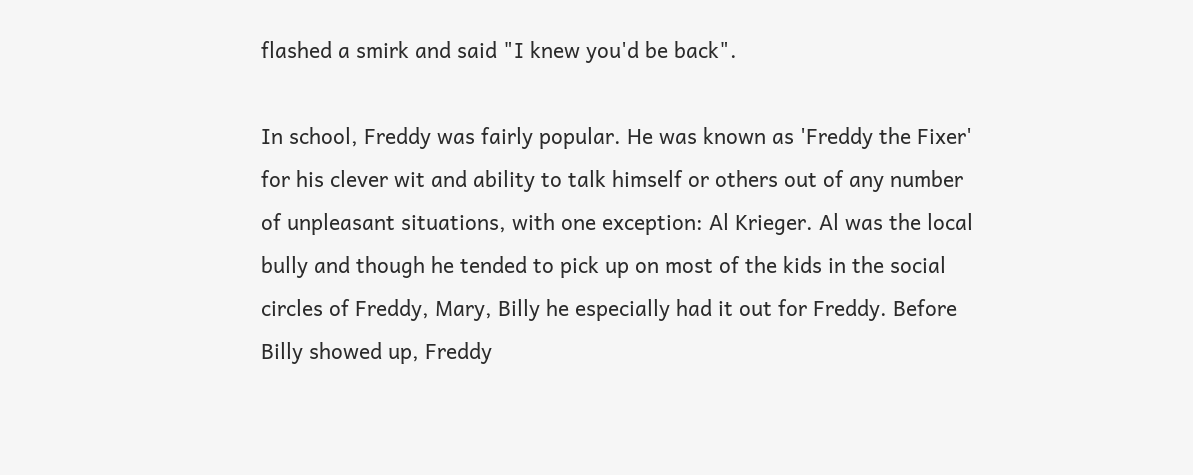flashed a smirk and said "I knew you'd be back".

In school, Freddy was fairly popular. He was known as 'Freddy the Fixer' for his clever wit and ability to talk himself or others out of any number of unpleasant situations, with one exception: Al Krieger. Al was the local bully and though he tended to pick up on most of the kids in the social circles of Freddy, Mary, Billy he especially had it out for Freddy. Before Billy showed up, Freddy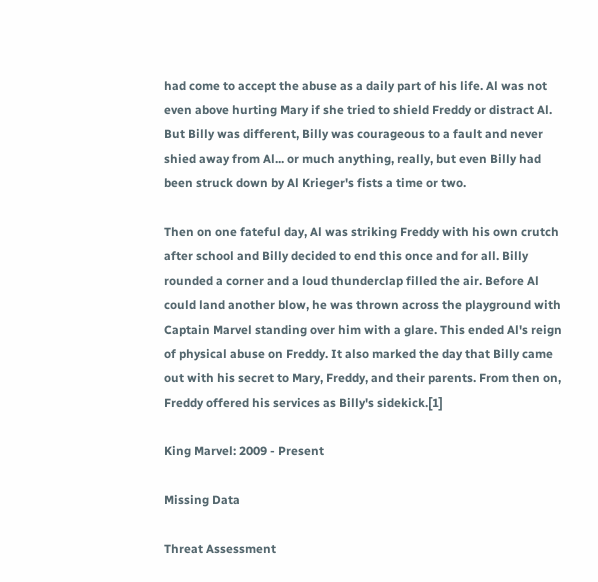had come to accept the abuse as a daily part of his life. Al was not even above hurting Mary if she tried to shield Freddy or distract Al. But Billy was different, Billy was courageous to a fault and never shied away from Al... or much anything, really, but even Billy had been struck down by Al Krieger's fists a time or two.

Then on one fateful day, Al was striking Freddy with his own crutch after school and Billy decided to end this once and for all. Billy rounded a corner and a loud thunderclap filled the air. Before Al could land another blow, he was thrown across the playground with Captain Marvel standing over him with a glare. This ended Al's reign of physical abuse on Freddy. It also marked the day that Billy came out with his secret to Mary, Freddy, and their parents. From then on, Freddy offered his services as Billy's sidekick.[1]

King Marvel: 2009 - Present

Missing Data

Threat Assessment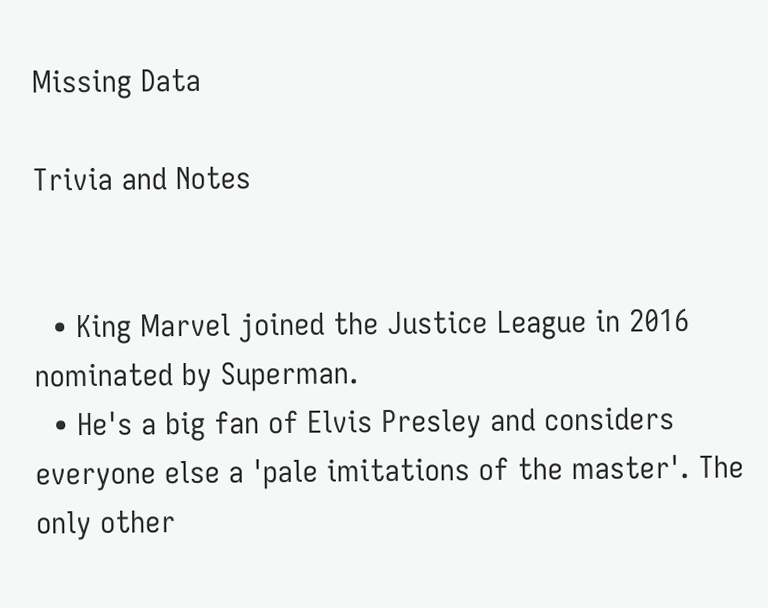Missing Data

Trivia and Notes


  • King Marvel joined the Justice League in 2016 nominated by Superman.
  • He's a big fan of Elvis Presley and considers everyone else a 'pale imitations of the master'. The only other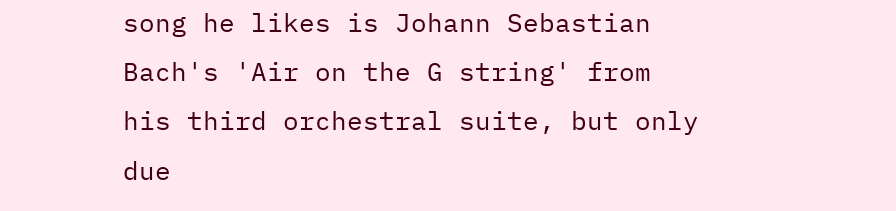song he likes is Johann Sebastian Bach's 'Air on the G string' from his third orchestral suite, but only due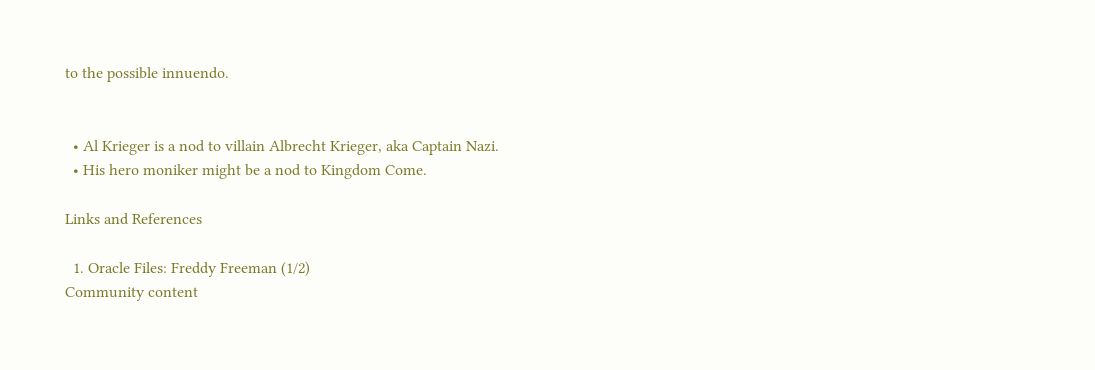to the possible innuendo.


  • Al Krieger is a nod to villain Albrecht Krieger, aka Captain Nazi.
  • His hero moniker might be a nod to Kingdom Come.

Links and References

  1. Oracle Files: Freddy Freeman (1/2)
Community content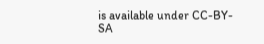is available under CC-BY-SA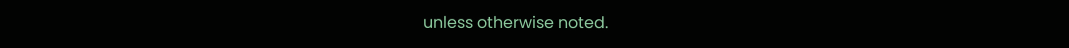unless otherwise noted.